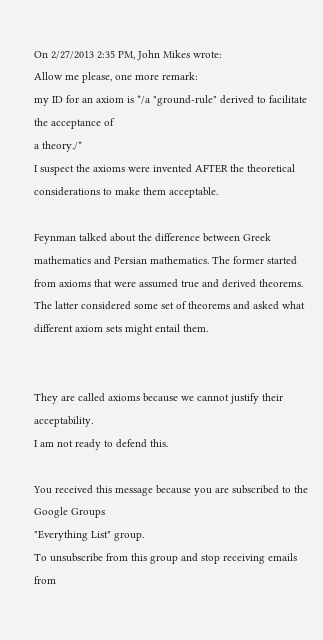On 2/27/2013 2:35 PM, John Mikes wrote:
Allow me please, one more remark:
my ID for an axiom is */a "ground-rule" derived to facilitate the acceptance of
a theory./*
I suspect the axioms were invented AFTER the theoretical considerations to make them acceptable.

Feynman talked about the difference between Greek mathematics and Persian mathematics. The former started from axioms that were assumed true and derived theorems. The latter considered some set of theorems and asked what different axiom sets might entail them.


They are called axioms because we cannot justify their acceptability.
I am not ready to defend this.

You received this message because you are subscribed to the Google Groups
"Everything List" group.
To unsubscribe from this group and stop receiving emails from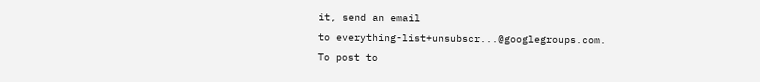it, send an email
to everything-list+unsubscr...@googlegroups.com.
To post to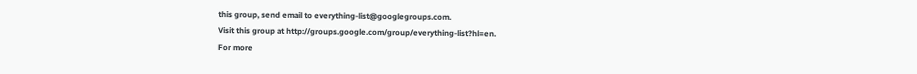this group, send email to everything-list@googlegroups.com.
Visit this group at http://groups.google.com/group/everything-list?hl=en.
For more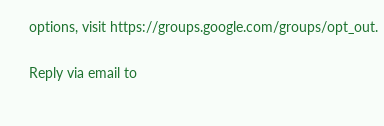options, visit https://groups.google.com/groups/opt_out.

Reply via email to